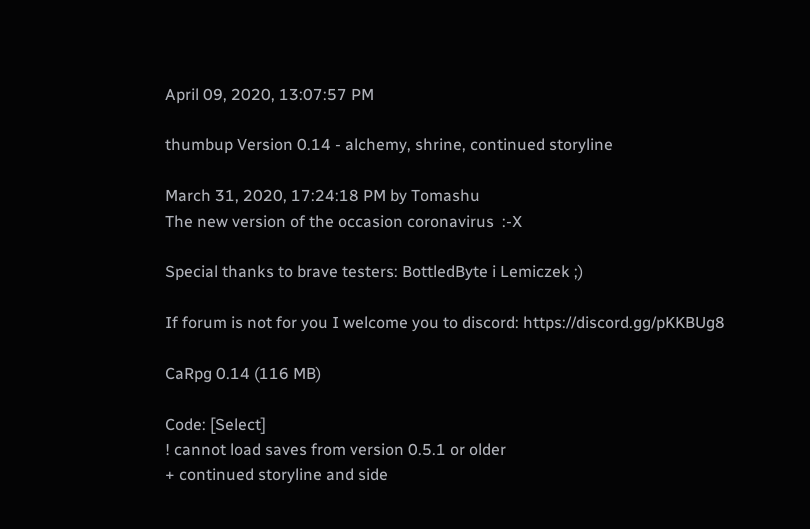April 09, 2020, 13:07:57 PM

thumbup Version 0.14 - alchemy, shrine, continued storyline

March 31, 2020, 17:24:18 PM by Tomashu
The new version of the occasion coronavirus  :-X

Special thanks to brave testers: BottledByte i Lemiczek ;)

If forum is not for you I welcome you to discord: https://discord.gg/pKKBUg8

CaRpg 0.14 (116 MB)

Code: [Select]
! cannot load saves from version 0.5.1 or older
+ continued storyline and side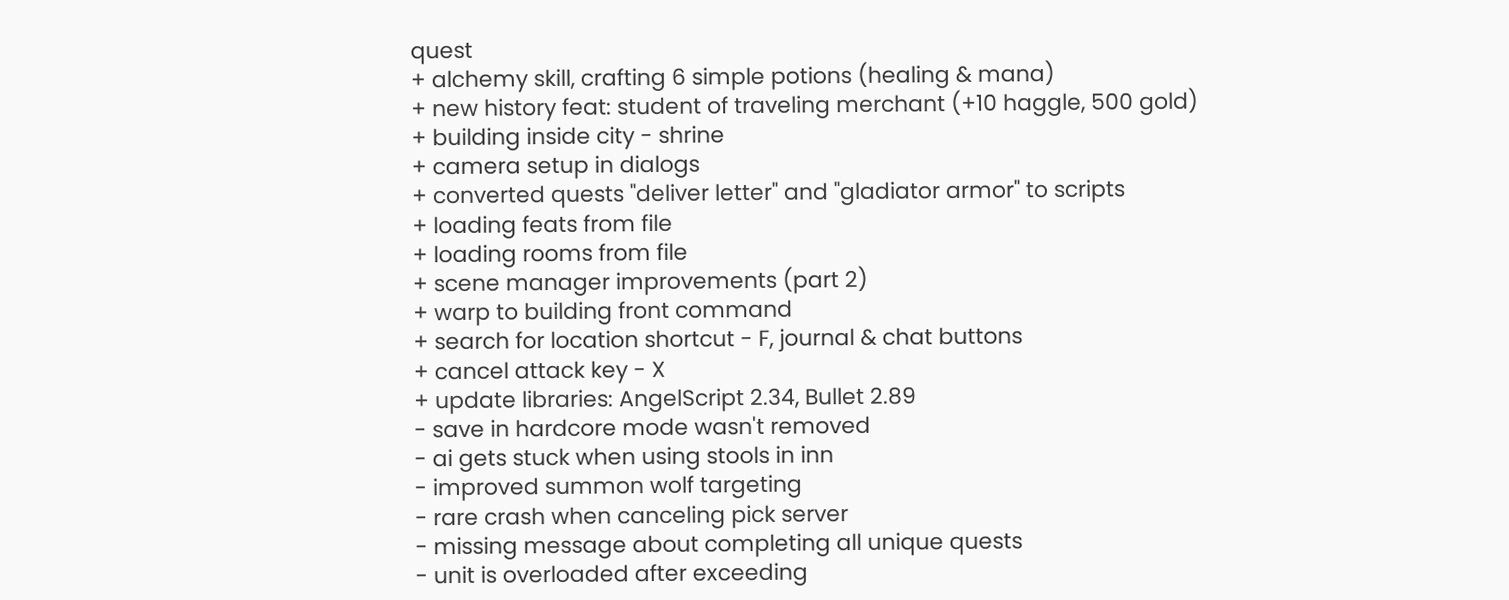quest
+ alchemy skill, crafting 6 simple potions (healing & mana)
+ new history feat: student of traveling merchant (+10 haggle, 500 gold)
+ building inside city - shrine
+ camera setup in dialogs
+ converted quests "deliver letter" and "gladiator armor" to scripts
+ loading feats from file
+ loading rooms from file
+ scene manager improvements (part 2)
+ warp to building front command
+ search for location shortcut - F, journal & chat buttons
+ cancel attack key - X
+ update libraries: AngelScript 2.34, Bullet 2.89
- save in hardcore mode wasn't removed
- ai gets stuck when using stools in inn
- improved summon wolf targeting
- rare crash when canceling pick server
- missing message about completing all unique quests
- unit is overloaded after exceeding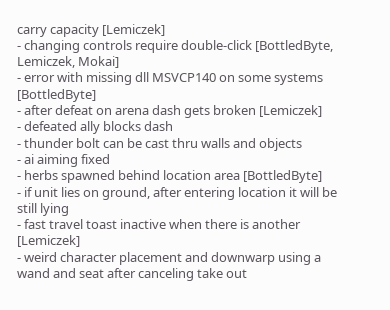carry capacity [Lemiczek]
- changing controls require double-click [BottledByte, Lemiczek, Mokai]
- error with missing dll MSVCP140 on some systems [BottledByte]
- after defeat on arena dash gets broken [Lemiczek]
- defeated ally blocks dash
- thunder bolt can be cast thru walls and objects
- ai aiming fixed
- herbs spawned behind location area [BottledByte]
- if unit lies on ground, after entering location it will be still lying
- fast travel toast inactive when there is another [Lemiczek]
- weird character placement and downwarp using a wand and seat after canceling take out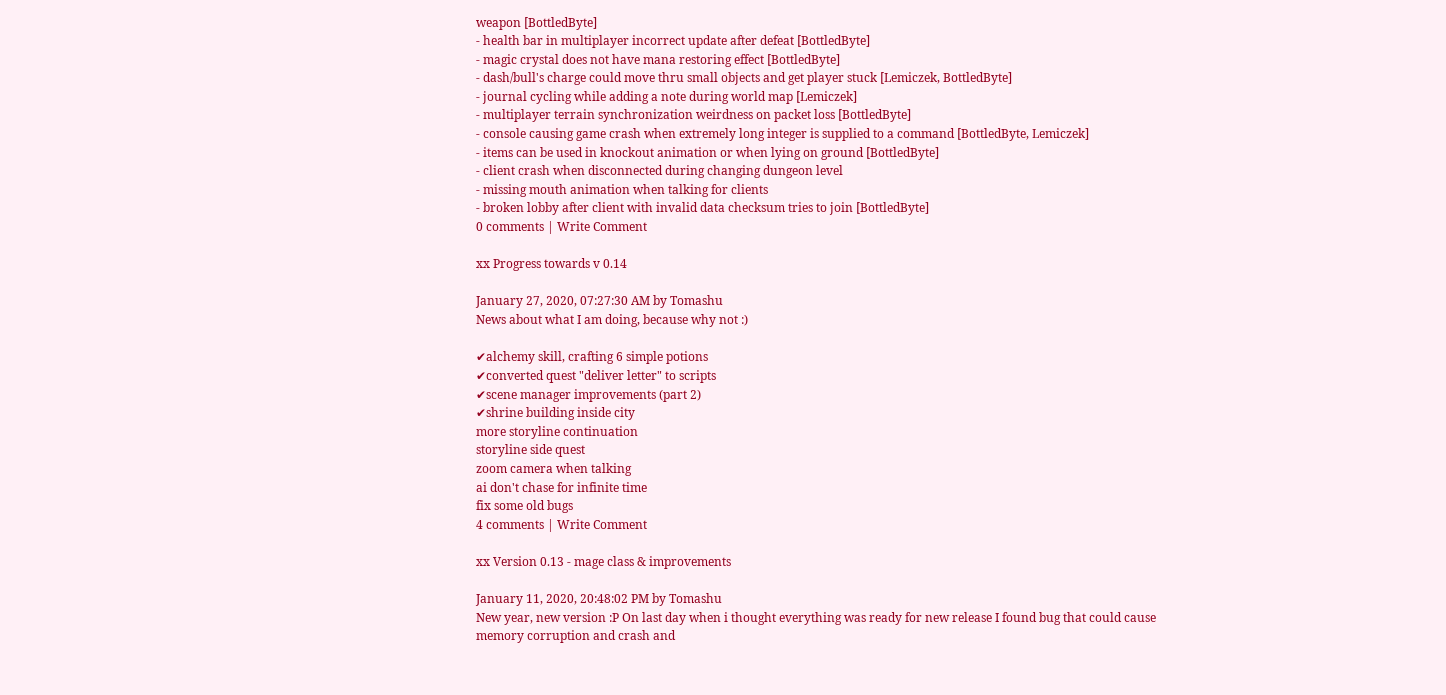weapon [BottledByte]
- health bar in multiplayer incorrect update after defeat [BottledByte]
- magic crystal does not have mana restoring effect [BottledByte]
- dash/bull's charge could move thru small objects and get player stuck [Lemiczek, BottledByte]
- journal cycling while adding a note during world map [Lemiczek]
- multiplayer terrain synchronization weirdness on packet loss [BottledByte]
- console causing game crash when extremely long integer is supplied to a command [BottledByte, Lemiczek]
- items can be used in knockout animation or when lying on ground [BottledByte]
- client crash when disconnected during changing dungeon level
- missing mouth animation when talking for clients
- broken lobby after client with invalid data checksum tries to join [BottledByte]
0 comments | Write Comment

xx Progress towards v 0.14

January 27, 2020, 07:27:30 AM by Tomashu
News about what I am doing, because why not :)

✔alchemy skill, crafting 6 simple potions
✔converted quest "deliver letter" to scripts
✔scene manager improvements (part 2)
✔shrine building inside city
more storyline continuation
storyline side quest
zoom camera when talking
ai don't chase for infinite time
fix some old bugs
4 comments | Write Comment

xx Version 0.13 - mage class & improvements

January 11, 2020, 20:48:02 PM by Tomashu
New year, new version :P On last day when i thought everything was ready for new release I found bug that could cause memory corruption and crash and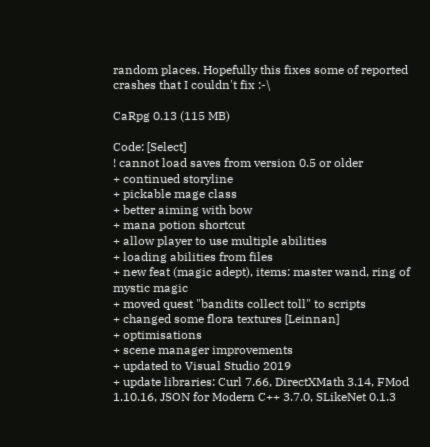random places. Hopefully this fixes some of reported crashes that I couldn't fix :-\

CaRpg 0.13 (115 MB)

Code: [Select]
! cannot load saves from version 0.5 or older
+ continued storyline
+ pickable mage class
+ better aiming with bow
+ mana potion shortcut
+ allow player to use multiple abilities
+ loading abilities from files
+ new feat (magic adept), items: master wand, ring of mystic magic
+ moved quest "bandits collect toll" to scripts
+ changed some flora textures [Leinnan]
+ optimisations
+ scene manager improvements
+ updated to Visual Studio 2019
+ update libraries: Curl 7.66, DirectXMath 3.14, FMod 1.10.16, JSON for Modern C++ 3.7.0, SLikeNet 0.1.3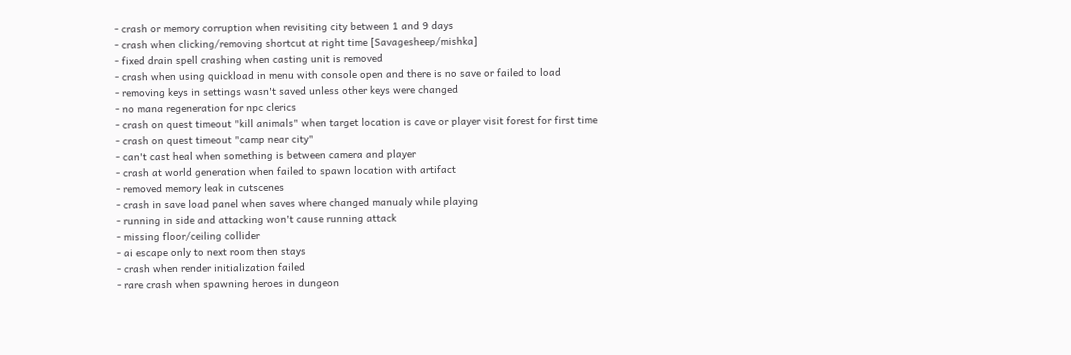- crash or memory corruption when revisiting city between 1 and 9 days
- crash when clicking/removing shortcut at right time [Savagesheep/mishka]
- fixed drain spell crashing when casting unit is removed
- crash when using quickload in menu with console open and there is no save or failed to load
- removing keys in settings wasn't saved unless other keys were changed
- no mana regeneration for npc clerics
- crash on quest timeout "kill animals" when target location is cave or player visit forest for first time
- crash on quest timeout "camp near city"
- can't cast heal when something is between camera and player
- crash at world generation when failed to spawn location with artifact
- removed memory leak in cutscenes
- crash in save load panel when saves where changed manualy while playing
- running in side and attacking won't cause running attack
- missing floor/ceiling collider
- ai escape only to next room then stays
- crash when render initialization failed
- rare crash when spawning heroes in dungeon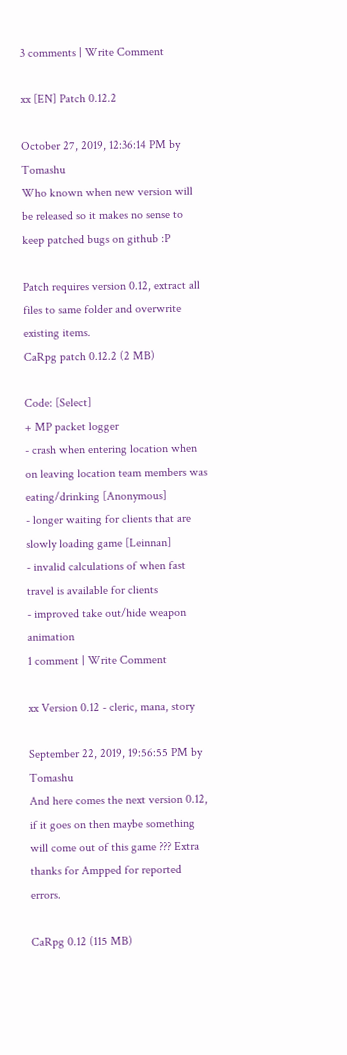3 comments | Write Comment

xx [EN] Patch 0.12.2

October 27, 2019, 12:36:14 PM by Tomashu
Who known when new version will be released so it makes no sense to keep patched bugs on github :P

Patch requires version 0.12, extract all files to same folder and overwrite existing items.
CaRpg patch 0.12.2 (2 MB)

Code: [Select]
+ MP packet logger
- crash when entering location when on leaving location team members was eating/drinking [Anonymous]
- longer waiting for clients that are slowly loading game [Leinnan]
- invalid calculations of when fast travel is available for clients
- improved take out/hide weapon animation
1 comment | Write Comment

xx Version 0.12 - cleric, mana, story

September 22, 2019, 19:56:55 PM by Tomashu
And here comes the next version 0.12, if it goes on then maybe something will come out of this game ??? Extra thanks for Ampped for reported errors.

CaRpg 0.12 (115 MB)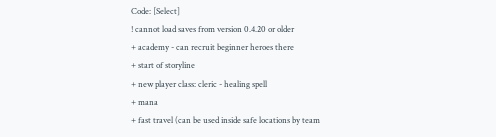Code: [Select]
! cannot load saves from version 0.4.20 or older
+ academy - can recruit beginner heroes there
+ start of storyline
+ new player class: cleric - healing spell
+ mana
+ fast travel (can be used inside safe locations by team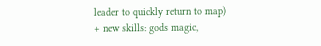leader to quickly return to map)
+ new skills: gods magic,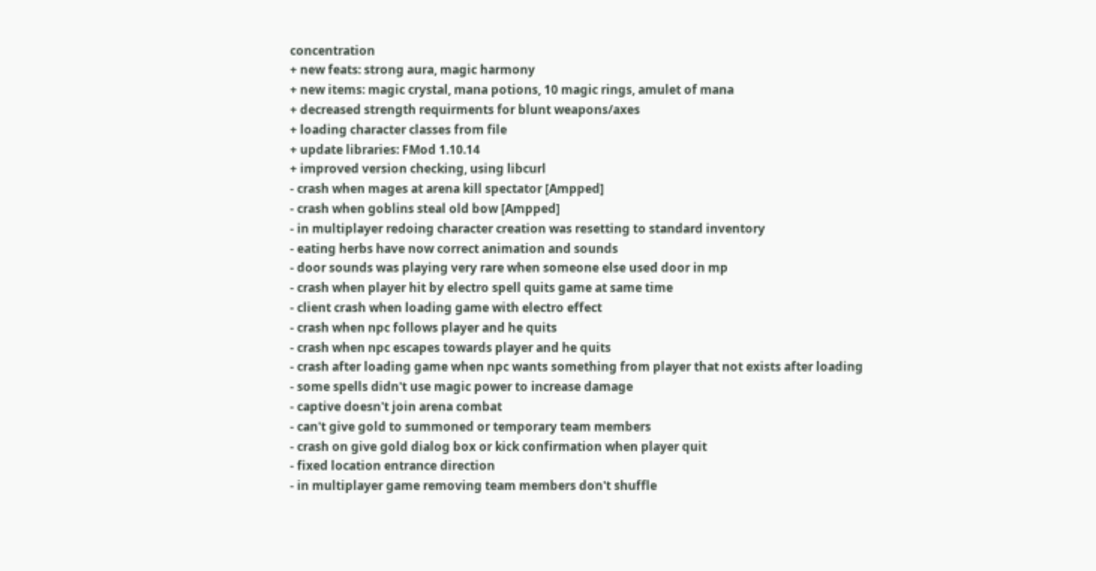concentration
+ new feats: strong aura, magic harmony
+ new items: magic crystal, mana potions, 10 magic rings, amulet of mana
+ decreased strength requirments for blunt weapons/axes
+ loading character classes from file
+ update libraries: FMod 1.10.14
+ improved version checking, using libcurl
- crash when mages at arena kill spectator [Ampped]
- crash when goblins steal old bow [Ampped]
- in multiplayer redoing character creation was resetting to standard inventory
- eating herbs have now correct animation and sounds
- door sounds was playing very rare when someone else used door in mp
- crash when player hit by electro spell quits game at same time
- client crash when loading game with electro effect
- crash when npc follows player and he quits
- crash when npc escapes towards player and he quits
- crash after loading game when npc wants something from player that not exists after loading
- some spells didn't use magic power to increase damage
- captive doesn't join arena combat
- can't give gold to summoned or temporary team members
- crash on give gold dialog box or kick confirmation when player quit
- fixed location entrance direction
- in multiplayer game removing team members don't shuffle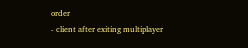order
- client after exiting multiplayer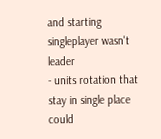and starting singleplayer wasn't leader
- units rotation that stay in single place could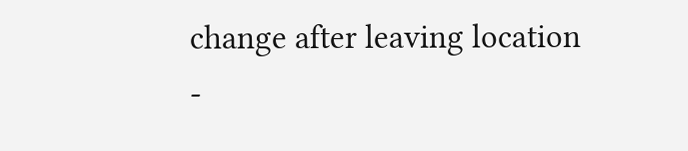change after leaving location
-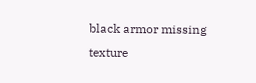black armor missing texture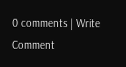0 comments | Write Comment